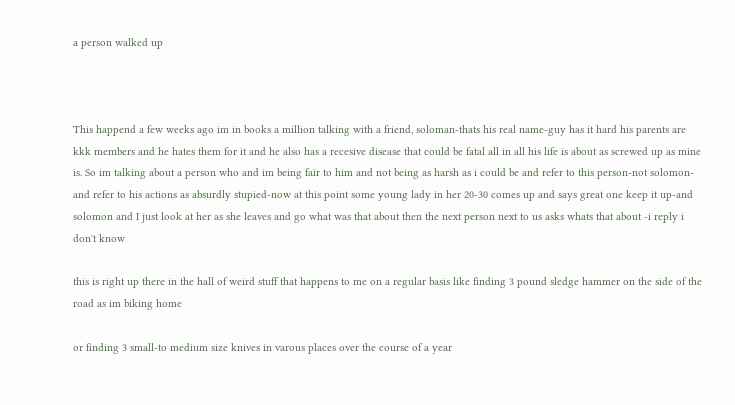a person walked up



This happend a few weeks ago im in books a million talking with a friend, soloman-thats his real name-guy has it hard his parents are kkk members and he hates them for it and he also has a recesive disease that could be fatal all in all his life is about as screwed up as mine is. So im talking about a person who and im being fair to him and not being as harsh as i could be and refer to this person-not solomon-and refer to his actions as absurdly stupied-now at this point some young lady in her 20-30 comes up and says great one keep it up-and solomon and I just look at her as she leaves and go what was that about then the next person next to us asks whats that about -i reply i don't know

this is right up there in the hall of weird stuff that happens to me on a regular basis like finding 3 pound sledge hammer on the side of the road as im biking home

or finding 3 small-to medium size knives in varous places over the course of a year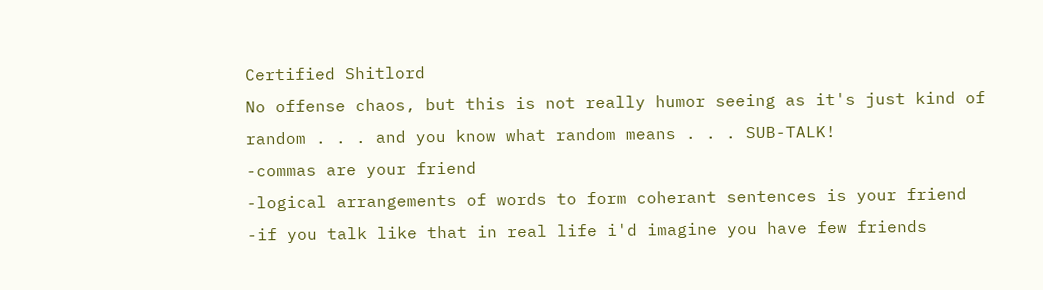Certified Shitlord
No offense chaos, but this is not really humor seeing as it's just kind of random . . . and you know what random means . . . SUB-TALK!
-commas are your friend
-logical arrangements of words to form coherant sentences is your friend
-if you talk like that in real life i'd imagine you have few friends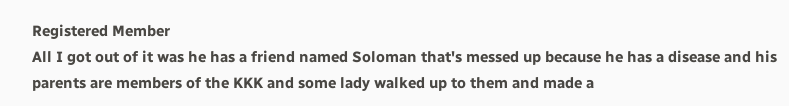Registered Member
All I got out of it was he has a friend named Soloman that's messed up because he has a disease and his parents are members of the KKK and some lady walked up to them and made a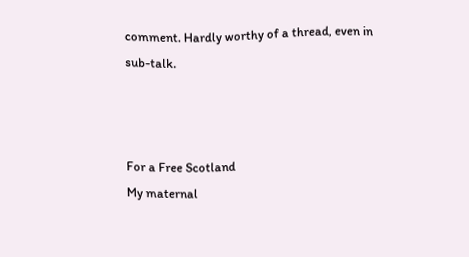comment. Hardly worthy of a thread, even in sub-talk.



For a Free Scotland
My maternal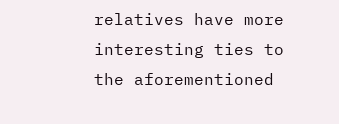relatives have more interesting ties to the aforementioned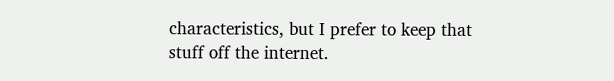characteristics, but I prefer to keep that stuff off the internet.